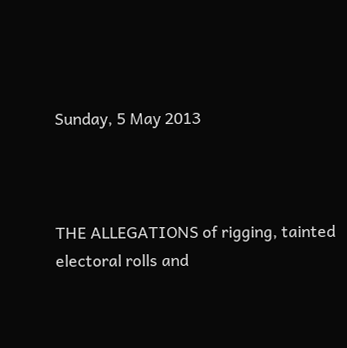Sunday, 5 May 2013



THE ALLEGATIONS of rigging, tainted electoral rolls and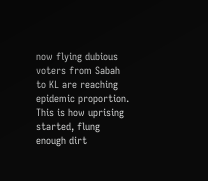now flying dubious voters from Sabah to KL are reaching epidemic proportion. This is how uprising started, flung enough dirt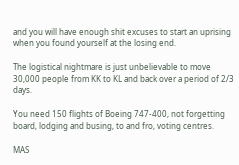and you will have enough shit excuses to start an uprising when you found yourself at the losing end.

The logistical nightmare is just unbelievable to move 30,000 people from KK to KL and back over a period of 2/3 days.

You need 150 flights of Boeing 747-400, not forgetting board, lodging and busing, to and fro, voting centres.

MAS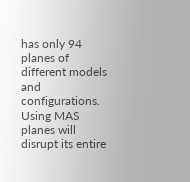has only 94 planes of different models and configurations. Using MAS planes will disrupt its entire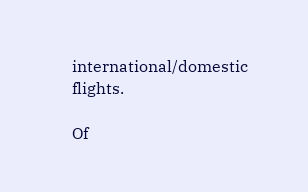international/domestic flights.

Of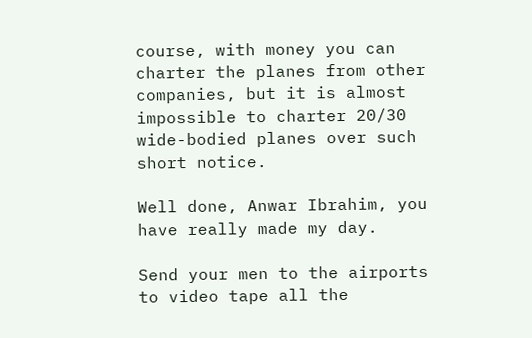course, with money you can charter the planes from other companies, but it is almost impossible to charter 20/30 wide-bodied planes over such short notice.

Well done, Anwar Ibrahim, you have really made my day.

Send your men to the airports to video tape all the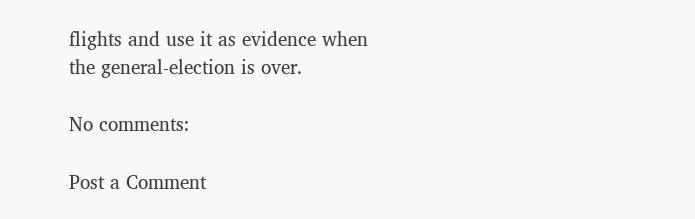flights and use it as evidence when the general-election is over.

No comments:

Post a Comment